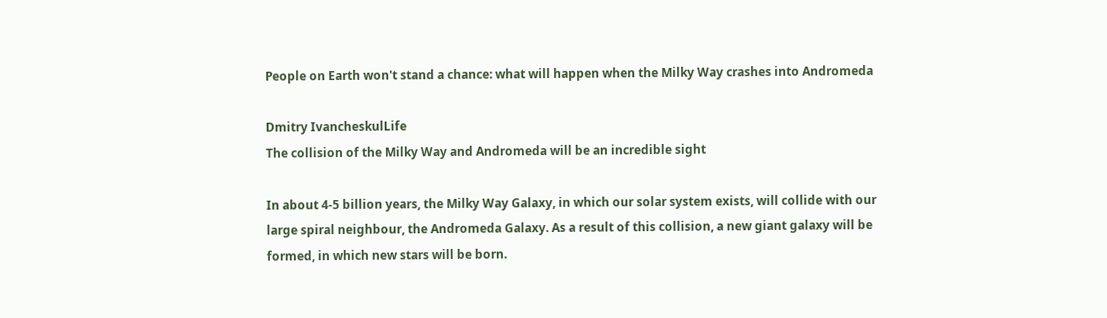People on Earth won't stand a chance: what will happen when the Milky Way crashes into Andromeda

Dmitry IvancheskulLife
The collision of the Milky Way and Andromeda will be an incredible sight

In about 4-5 billion years, the Milky Way Galaxy, in which our solar system exists, will collide with our large spiral neighbour, the Andromeda Galaxy. As a result of this collision, a new giant galaxy will be formed, in which new stars will be born.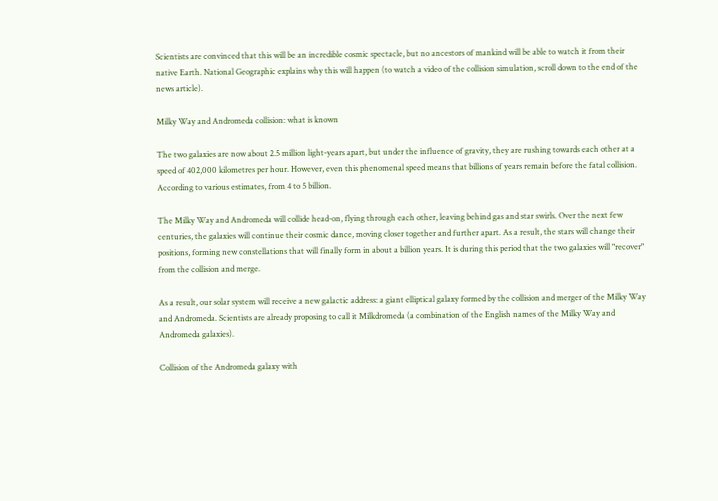Scientists are convinced that this will be an incredible cosmic spectacle, but no ancestors of mankind will be able to watch it from their native Earth. National Geographic explains why this will happen (to watch a video of the collision simulation, scroll down to the end of the news article).

Milky Way and Andromeda collision: what is known

The two galaxies are now about 2.5 million light-years apart, but under the influence of gravity, they are rushing towards each other at a speed of 402,000 kilometres per hour. However, even this phenomenal speed means that billions of years remain before the fatal collision. According to various estimates, from 4 to 5 billion.

The Milky Way and Andromeda will collide head-on, flying through each other, leaving behind gas and star swirls. Over the next few centuries, the galaxies will continue their cosmic dance, moving closer together and further apart. As a result, the stars will change their positions, forming new constellations that will finally form in about a billion years. It is during this period that the two galaxies will "recover" from the collision and merge.

As a result, our solar system will receive a new galactic address: a giant elliptical galaxy formed by the collision and merger of the Milky Way and Andromeda. Scientists are already proposing to call it Milkdromeda (a combination of the English names of the Milky Way and Andromeda galaxies).

Collision of the Andromeda galaxy with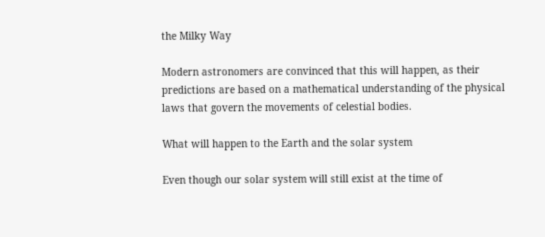the Milky Way

Modern astronomers are convinced that this will happen, as their predictions are based on a mathematical understanding of the physical laws that govern the movements of celestial bodies.

What will happen to the Earth and the solar system

Even though our solar system will still exist at the time of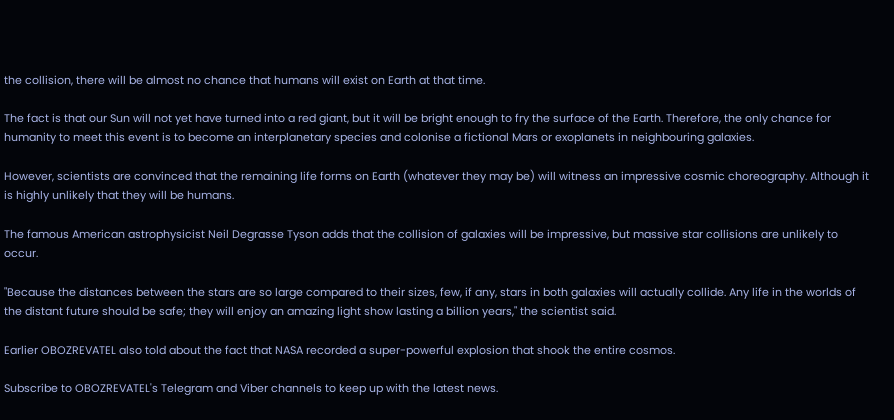the collision, there will be almost no chance that humans will exist on Earth at that time.

The fact is that our Sun will not yet have turned into a red giant, but it will be bright enough to fry the surface of the Earth. Therefore, the only chance for humanity to meet this event is to become an interplanetary species and colonise a fictional Mars or exoplanets in neighbouring galaxies.

However, scientists are convinced that the remaining life forms on Earth (whatever they may be) will witness an impressive cosmic choreography. Although it is highly unlikely that they will be humans.

The famous American astrophysicist Neil Degrasse Tyson adds that the collision of galaxies will be impressive, but massive star collisions are unlikely to occur.

"Because the distances between the stars are so large compared to their sizes, few, if any, stars in both galaxies will actually collide. Any life in the worlds of the distant future should be safe; they will enjoy an amazing light show lasting a billion years," the scientist said.

Earlier OBOZREVATEL also told about the fact that NASA recorded a super-powerful explosion that shook the entire cosmos.

Subscribe to OBOZREVATEL's Telegram and Viber channels to keep up with the latest news.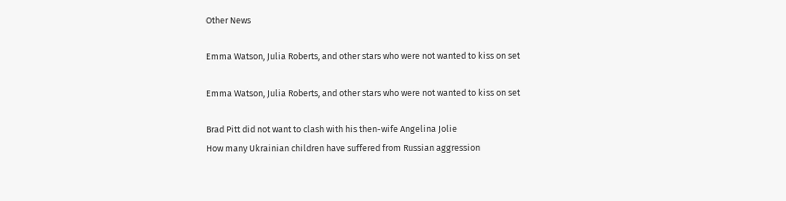Other News

Emma Watson, Julia Roberts, and other stars who were not wanted to kiss on set

Emma Watson, Julia Roberts, and other stars who were not wanted to kiss on set

Brad Pitt did not want to clash with his then-wife Angelina Jolie
How many Ukrainian children have suffered from Russian aggression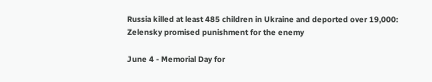Russia killed at least 485 children in Ukraine and deported over 19,000: Zelensky promised punishment for the enemy

June 4 - Memorial Day for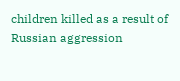children killed as a result of Russian aggression